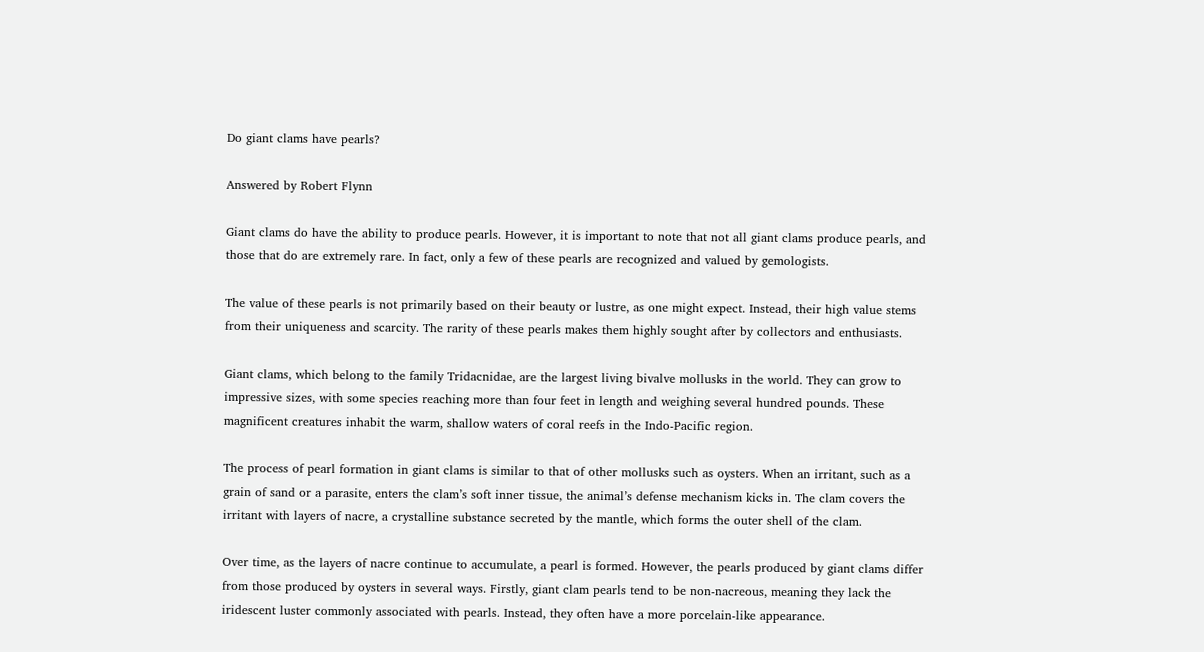Do giant clams have pearls?

Answered by Robert Flynn

Giant clams do have the ability to produce pearls. However, it is important to note that not all giant clams produce pearls, and those that do are extremely rare. In fact, only a few of these pearls are recognized and valued by gemologists.

The value of these pearls is not primarily based on their beauty or lustre, as one might expect. Instead, their high value stems from their uniqueness and scarcity. The rarity of these pearls makes them highly sought after by collectors and enthusiasts.

Giant clams, which belong to the family Tridacnidae, are the largest living bivalve mollusks in the world. They can grow to impressive sizes, with some species reaching more than four feet in length and weighing several hundred pounds. These magnificent creatures inhabit the warm, shallow waters of coral reefs in the Indo-Pacific region.

The process of pearl formation in giant clams is similar to that of other mollusks such as oysters. When an irritant, such as a grain of sand or a parasite, enters the clam’s soft inner tissue, the animal’s defense mechanism kicks in. The clam covers the irritant with layers of nacre, a crystalline substance secreted by the mantle, which forms the outer shell of the clam.

Over time, as the layers of nacre continue to accumulate, a pearl is formed. However, the pearls produced by giant clams differ from those produced by oysters in several ways. Firstly, giant clam pearls tend to be non-nacreous, meaning they lack the iridescent luster commonly associated with pearls. Instead, they often have a more porcelain-like appearance.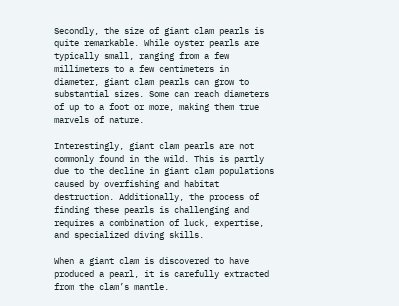Secondly, the size of giant clam pearls is quite remarkable. While oyster pearls are typically small, ranging from a few millimeters to a few centimeters in diameter, giant clam pearls can grow to substantial sizes. Some can reach diameters of up to a foot or more, making them true marvels of nature.

Interestingly, giant clam pearls are not commonly found in the wild. This is partly due to the decline in giant clam populations caused by overfishing and habitat destruction. Additionally, the process of finding these pearls is challenging and requires a combination of luck, expertise, and specialized diving skills.

When a giant clam is discovered to have produced a pearl, it is carefully extracted from the clam’s mantle.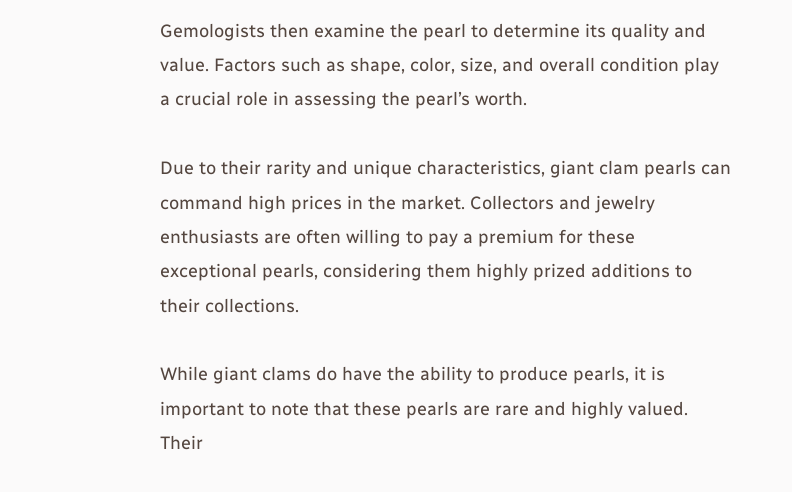Gemologists then examine the pearl to determine its quality and value. Factors such as shape, color, size, and overall condition play a crucial role in assessing the pearl’s worth.

Due to their rarity and unique characteristics, giant clam pearls can command high prices in the market. Collectors and jewelry enthusiasts are often willing to pay a premium for these exceptional pearls, considering them highly prized additions to their collections.

While giant clams do have the ability to produce pearls, it is important to note that these pearls are rare and highly valued. Their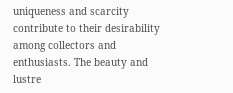uniqueness and scarcity contribute to their desirability among collectors and enthusiasts. The beauty and lustre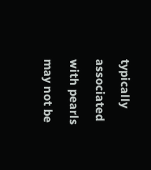typically associated with pearls may not be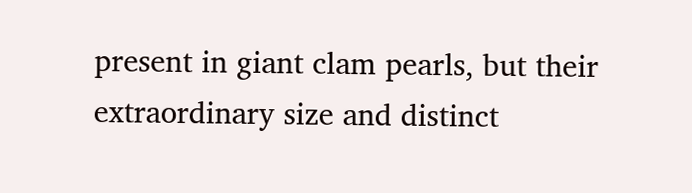present in giant clam pearls, but their extraordinary size and distinct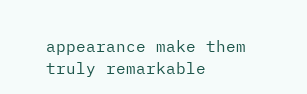appearance make them truly remarkable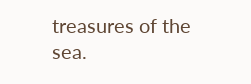treasures of the sea.